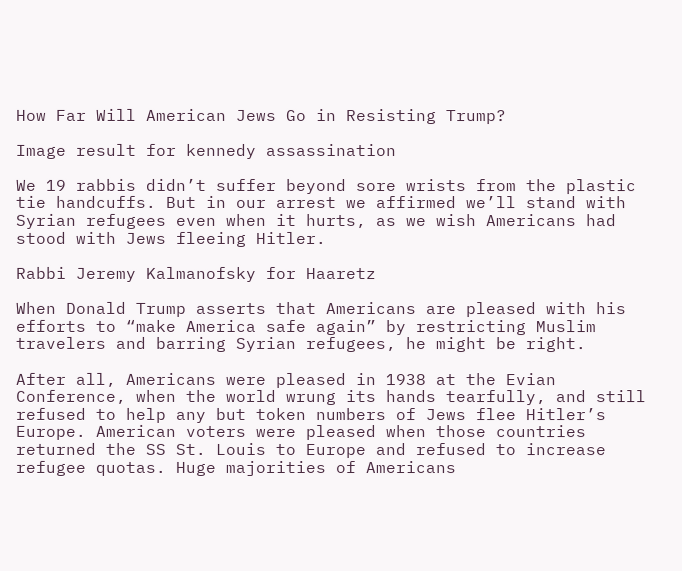How Far Will American Jews Go in Resisting Trump?

Image result for kennedy assassination

We 19 rabbis didn’t suffer beyond sore wrists from the plastic tie handcuffs. But in our arrest we affirmed we’ll stand with Syrian refugees even when it hurts, as we wish Americans had stood with Jews fleeing Hitler.

Rabbi Jeremy Kalmanofsky for Haaretz

When Donald Trump asserts that Americans are pleased with his efforts to “make America safe again” by restricting Muslim travelers and barring Syrian refugees, he might be right.

After all, Americans were pleased in 1938 at the Evian Conference, when the world wrung its hands tearfully, and still refused to help any but token numbers of Jews flee Hitler’s Europe. American voters were pleased when those countries returned the SS St. Louis to Europe and refused to increase refugee quotas. Huge majorities of Americans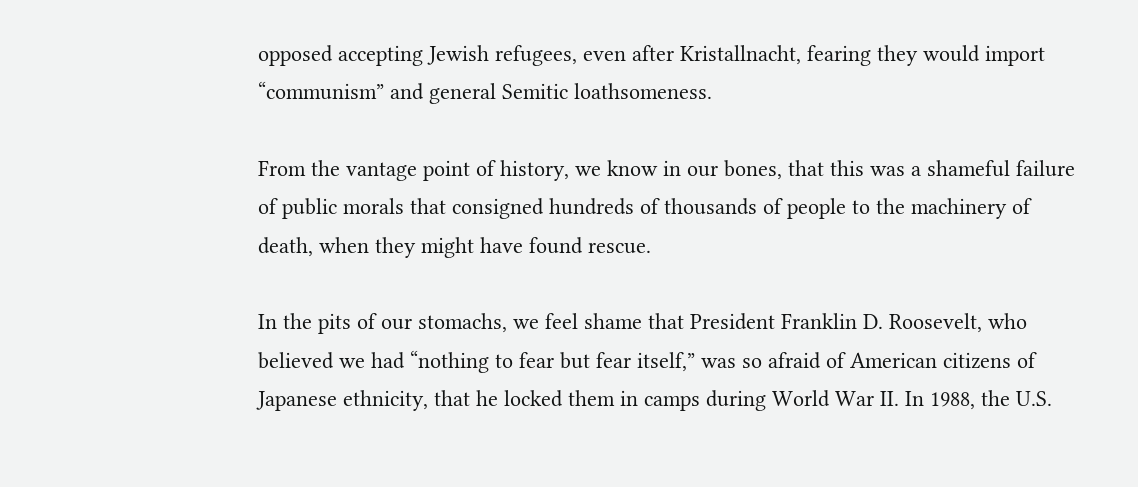opposed accepting Jewish refugees, even after Kristallnacht, fearing they would import “communism” and general Semitic loathsomeness.

From the vantage point of history, we know in our bones, that this was a shameful failure of public morals that consigned hundreds of thousands of people to the machinery of death, when they might have found rescue.

In the pits of our stomachs, we feel shame that President Franklin D. Roosevelt, who believed we had “nothing to fear but fear itself,” was so afraid of American citizens of Japanese ethnicity, that he locked them in camps during World War II. In 1988, the U.S.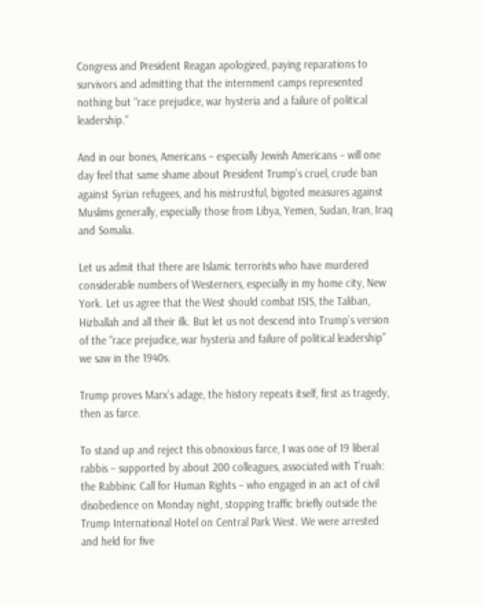Congress and President Reagan apologized, paying reparations to survivors and admitting that the internment camps represented nothing but “race prejudice, war hysteria and a failure of political leadership.”

And in our bones, Americans – especially Jewish Americans – will one day feel that same shame about President Trump’s cruel, crude ban against Syrian refugees, and his mistrustful, bigoted measures against Muslims generally, especially those from Libya, Yemen, Sudan, Iran, Iraq and Somalia.

Let us admit that there are Islamic terrorists who have murdered considerable numbers of Westerners, especially in my home city, New York. Let us agree that the West should combat ISIS, the Taliban, Hizballah and all their ilk. But let us not descend into Trump’s version of the “race prejudice, war hysteria and failure of political leadership” we saw in the 1940s.

Trump proves Marx’s adage, the history repeats itself, first as tragedy, then as farce.

To stand up and reject this obnoxious farce, I was one of 19 liberal rabbis – supported by about 200 colleagues, associated with T’ruah: the Rabbinic Call for Human Rights – who engaged in an act of civil disobedience on Monday night, stopping traffic briefly outside the Trump International Hotel on Central Park West. We were arrested and held for five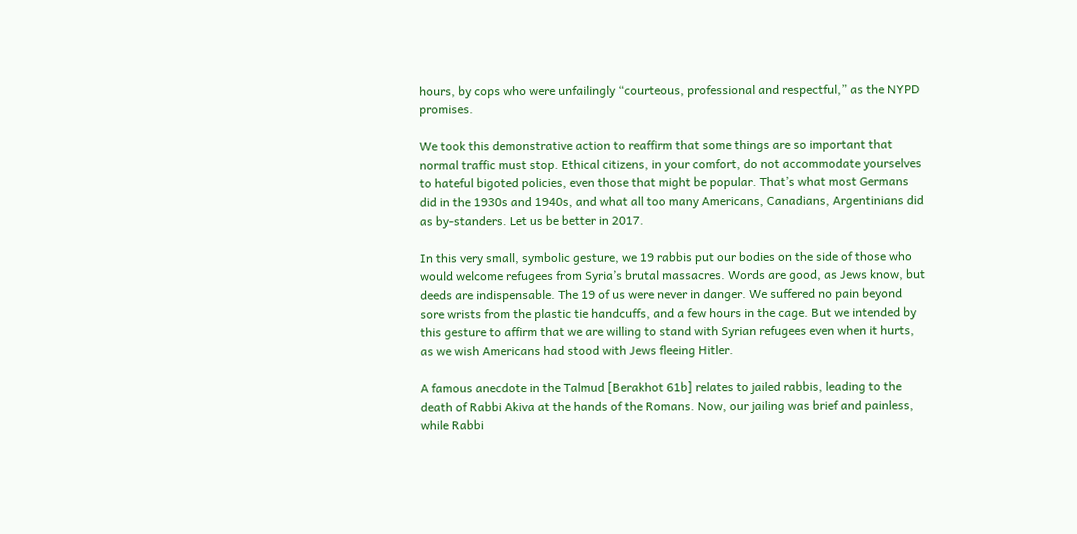hours, by cops who were unfailingly “courteous, professional and respectful,” as the NYPD promises.

We took this demonstrative action to reaffirm that some things are so important that normal traffic must stop. Ethical citizens, in your comfort, do not accommodate yourselves to hateful bigoted policies, even those that might be popular. That’s what most Germans did in the 1930s and 1940s, and what all too many Americans, Canadians, Argentinians did as by-standers. Let us be better in 2017.

In this very small, symbolic gesture, we 19 rabbis put our bodies on the side of those who would welcome refugees from Syria’s brutal massacres. Words are good, as Jews know, but deeds are indispensable. The 19 of us were never in danger. We suffered no pain beyond sore wrists from the plastic tie handcuffs, and a few hours in the cage. But we intended by this gesture to affirm that we are willing to stand with Syrian refugees even when it hurts, as we wish Americans had stood with Jews fleeing Hitler.

A famous anecdote in the Talmud [Berakhot 61b] relates to jailed rabbis, leading to the death of Rabbi Akiva at the hands of the Romans. Now, our jailing was brief and painless, while Rabbi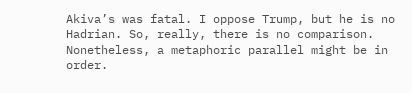Akiva’s was fatal. I oppose Trump, but he is no Hadrian. So, really, there is no comparison. Nonetheless, a metaphoric parallel might be in order.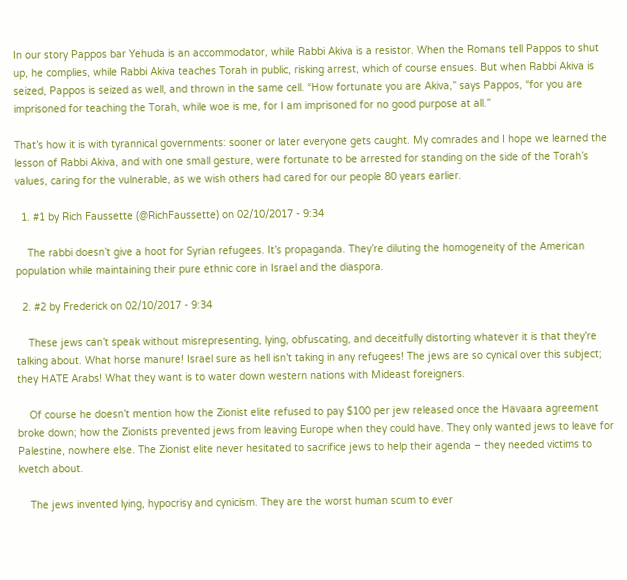In our story Pappos bar Yehuda is an accommodator, while Rabbi Akiva is a resistor. When the Romans tell Pappos to shut up, he complies, while Rabbi Akiva teaches Torah in public, risking arrest, which of course ensues. But when Rabbi Akiva is seized, Pappos is seized as well, and thrown in the same cell. “How fortunate you are Akiva,” says Pappos, “for you are imprisoned for teaching the Torah, while woe is me, for I am imprisoned for no good purpose at all.”

That’s how it is with tyrannical governments: sooner or later everyone gets caught. My comrades and I hope we learned the lesson of Rabbi Akiva, and with one small gesture, were fortunate to be arrested for standing on the side of the Torah’s values, caring for the vulnerable, as we wish others had cared for our people 80 years earlier.

  1. #1 by Rich Faussette (@RichFaussette) on 02/10/2017 - 9:34

    The rabbi doesn’t give a hoot for Syrian refugees. It’s propaganda. They’re diluting the homogeneity of the American population while maintaining their pure ethnic core in Israel and the diaspora.

  2. #2 by Frederick on 02/10/2017 - 9:34

    These jews can’t speak without misrepresenting, lying, obfuscating, and deceitfully distorting whatever it is that they’re talking about. What horse manure! Israel sure as hell isn’t taking in any refugees! The jews are so cynical over this subject; they HATE Arabs! What they want is to water down western nations with Mideast foreigners.

    Of course he doesn’t mention how the Zionist elite refused to pay $100 per jew released once the Havaara agreement broke down; how the Zionists prevented jews from leaving Europe when they could have. They only wanted jews to leave for Palestine, nowhere else. The Zionist elite never hesitated to sacrifice jews to help their agenda – they needed victims to kvetch about.

    The jews invented lying, hypocrisy and cynicism. They are the worst human scum to ever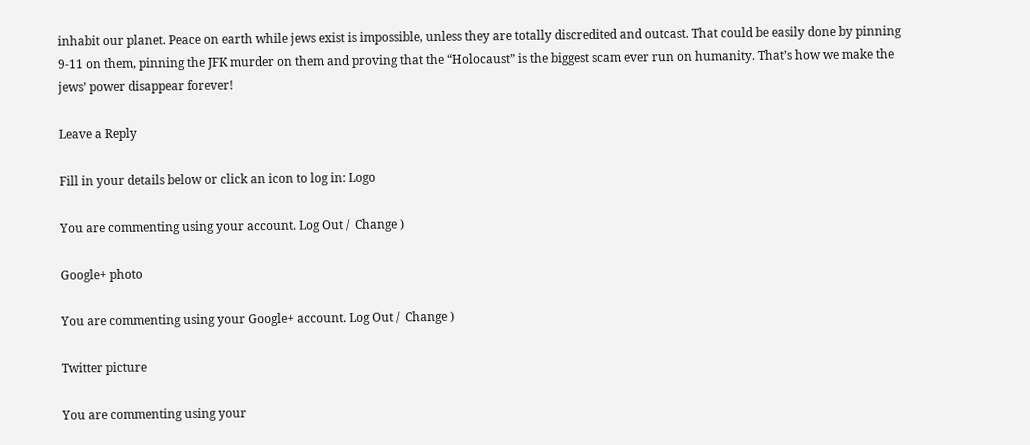inhabit our planet. Peace on earth while jews exist is impossible, unless they are totally discredited and outcast. That could be easily done by pinning 9-11 on them, pinning the JFK murder on them and proving that the “Holocaust” is the biggest scam ever run on humanity. That’s how we make the jews’ power disappear forever!

Leave a Reply

Fill in your details below or click an icon to log in: Logo

You are commenting using your account. Log Out /  Change )

Google+ photo

You are commenting using your Google+ account. Log Out /  Change )

Twitter picture

You are commenting using your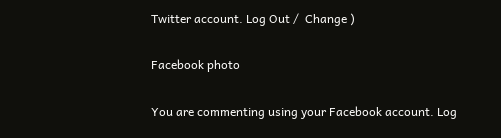Twitter account. Log Out /  Change )

Facebook photo

You are commenting using your Facebook account. Log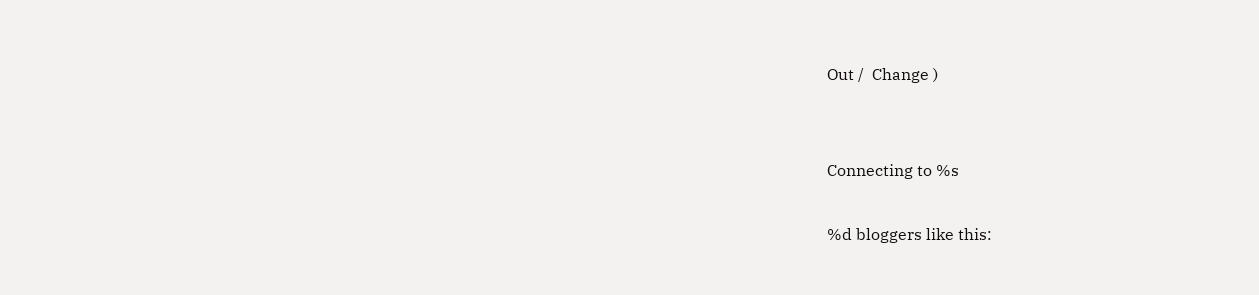Out /  Change )


Connecting to %s

%d bloggers like this: